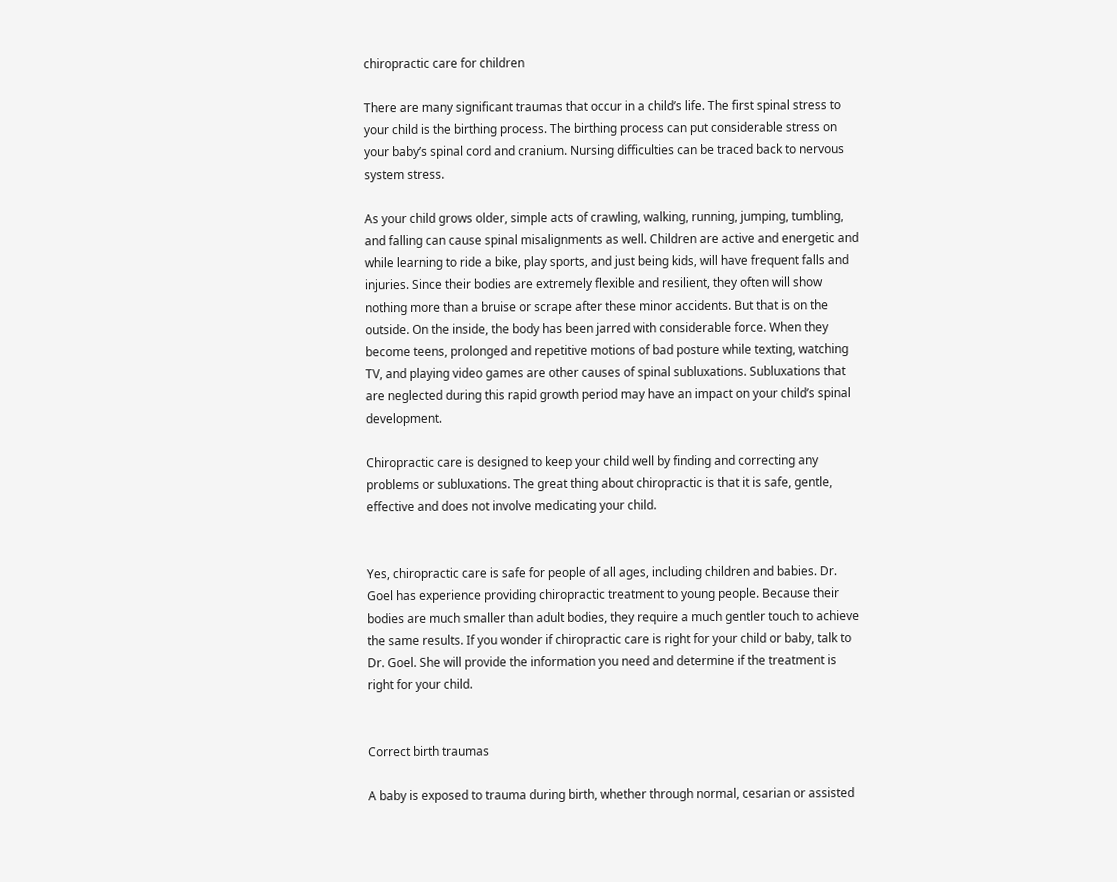chiropractic care for children

There are many significant traumas that occur in a child’s life. The first spinal stress to your child is the birthing process. The birthing process can put considerable stress on your baby’s spinal cord and cranium. Nursing difficulties can be traced back to nervous system stress.

As your child grows older, simple acts of crawling, walking, running, jumping, tumbling, and falling can cause spinal misalignments as well. Children are active and energetic and while learning to ride a bike, play sports, and just being kids, will have frequent falls and injuries. Since their bodies are extremely flexible and resilient, they often will show nothing more than a bruise or scrape after these minor accidents. But that is on the outside. On the inside, the body has been jarred with considerable force. When they become teens, prolonged and repetitive motions of bad posture while texting, watching TV, and playing video games are other causes of spinal subluxations. Subluxations that are neglected during this rapid growth period may have an impact on your child’s spinal development.

Chiropractic care is designed to keep your child well by finding and correcting any problems or subluxations. The great thing about chiropractic is that it is safe, gentle, effective and does not involve medicating your child.


Yes, chiropractic care is safe for people of all ages, including children and babies. Dr. Goel has experience providing chiropractic treatment to young people. Because their bodies are much smaller than adult bodies, they require a much gentler touch to achieve the same results. If you wonder if chiropractic care is right for your child or baby, talk to Dr. Goel. She will provide the information you need and determine if the treatment is right for your child.


Correct birth traumas

A baby is exposed to trauma during birth, whether through normal, cesarian or assisted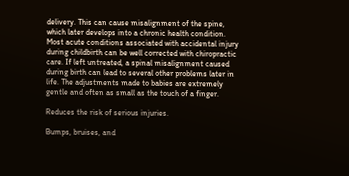delivery. This can cause misalignment of the spine, which later develops into a chronic health condition. Most acute conditions associated with accidental injury during childbirth can be well corrected with chiropractic care. If left untreated, a spinal misalignment caused during birth can lead to several other problems later in life. The adjustments made to babies are extremely gentle and often as small as the touch of a finger.

Reduces the risk of serious injuries.

Bumps, bruises, and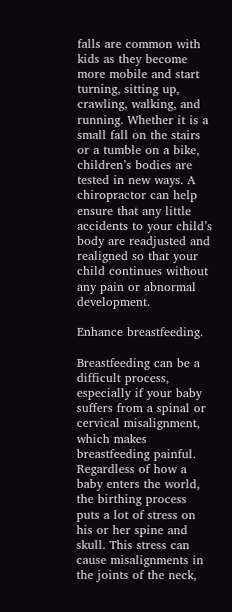falls are common with kids as they become more mobile and start turning, sitting up, crawling, walking, and running. Whether it is a small fall on the stairs or a tumble on a bike, children’s bodies are tested in new ways. A chiropractor can help ensure that any little accidents to your child’s body are readjusted and realigned so that your child continues without any pain or abnormal development.

Enhance breastfeeding.

Breastfeeding can be a difficult process, especially if your baby suffers from a spinal or cervical misalignment, which makes breastfeeding painful. Regardless of how a baby enters the world, the birthing process puts a lot of stress on his or her spine and skull. This stress can cause misalignments in the joints of the neck,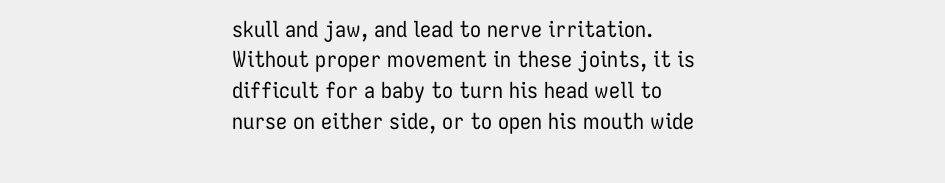skull and jaw, and lead to nerve irritation. Without proper movement in these joints, it is difficult for a baby to turn his head well to nurse on either side, or to open his mouth wide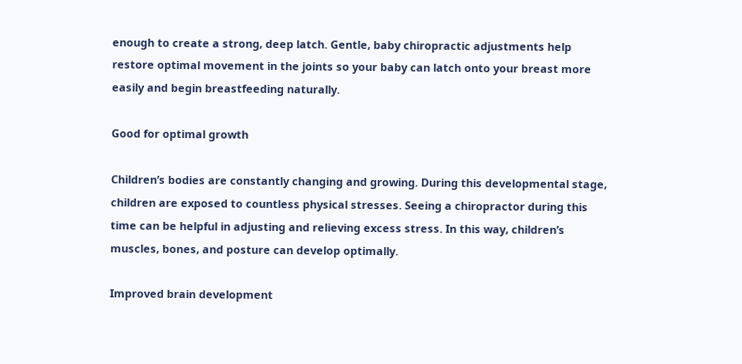enough to create a strong, deep latch. Gentle, baby chiropractic adjustments help restore optimal movement in the joints so your baby can latch onto your breast more easily and begin breastfeeding naturally.

Good for optimal growth

Children’s bodies are constantly changing and growing. During this developmental stage, children are exposed to countless physical stresses. Seeing a chiropractor during this time can be helpful in adjusting and relieving excess stress. In this way, children’s muscles, bones, and posture can develop optimally.

Improved brain development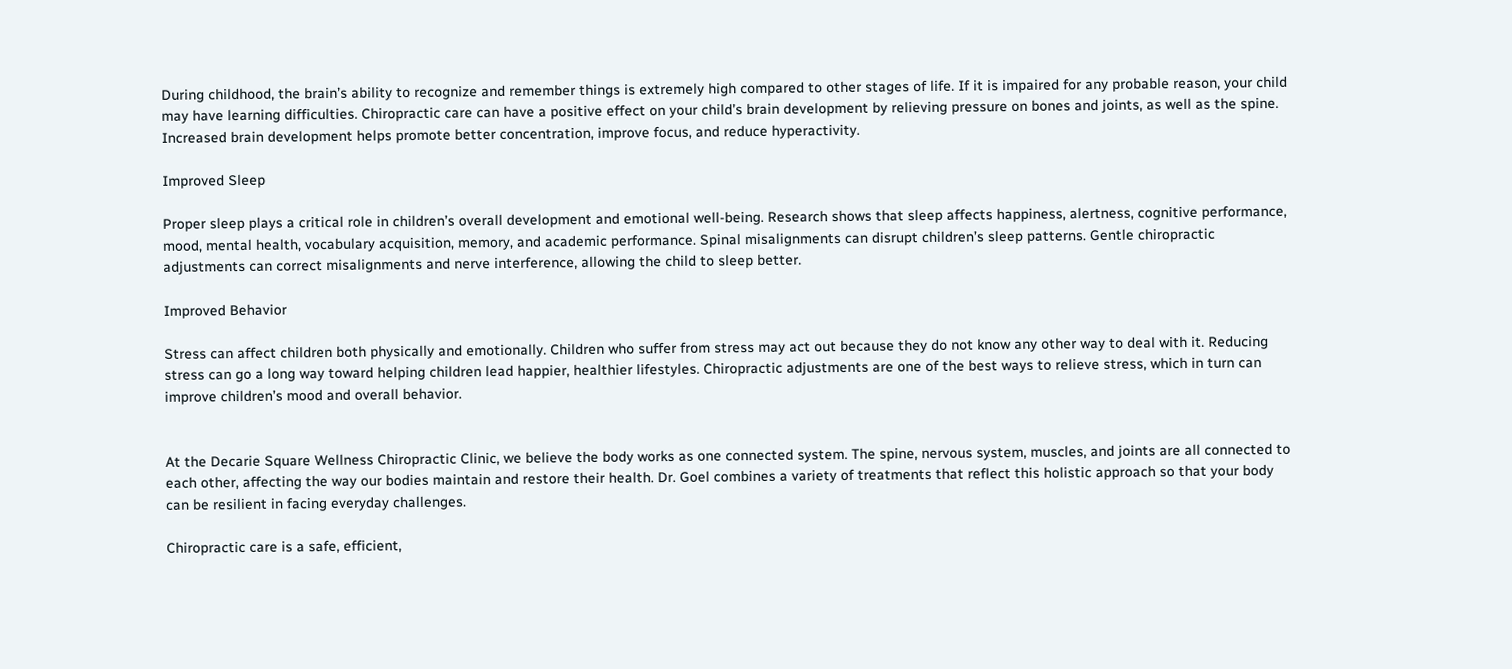During childhood, the brain’s ability to recognize and remember things is extremely high compared to other stages of life. If it is impaired for any probable reason, your child may have learning difficulties. Chiropractic care can have a positive effect on your child’s brain development by relieving pressure on bones and joints, as well as the spine. Increased brain development helps promote better concentration, improve focus, and reduce hyperactivity.

Improved Sleep

Proper sleep plays a critical role in children’s overall development and emotional well-being. Research shows that sleep affects happiness, alertness, cognitive performance, mood, mental health, vocabulary acquisition, memory, and academic performance. Spinal misalignments can disrupt children’s sleep patterns. Gentle chiropractic adjustments can correct misalignments and nerve interference, allowing the child to sleep better.

Improved Behavior

Stress can affect children both physically and emotionally. Children who suffer from stress may act out because they do not know any other way to deal with it. Reducing stress can go a long way toward helping children lead happier, healthier lifestyles. Chiropractic adjustments are one of the best ways to relieve stress, which in turn can improve children’s mood and overall behavior.


At the Decarie Square Wellness Chiropractic Clinic, we believe the body works as one connected system. The spine, nervous system, muscles, and joints are all connected to each other, affecting the way our bodies maintain and restore their health. Dr. Goel combines a variety of treatments that reflect this holistic approach so that your body can be resilient in facing everyday challenges.

Chiropractic care is a safe, efficient,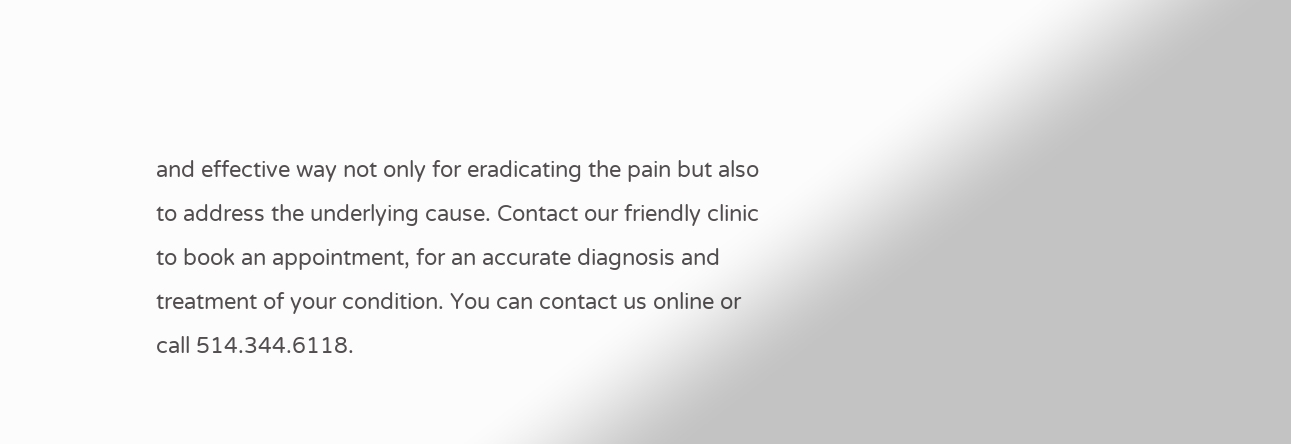and effective way not only for eradicating the pain but also to address the underlying cause. Contact our friendly clinic to book an appointment, for an accurate diagnosis and treatment of your condition. You can contact us online or call 514.344.6118.